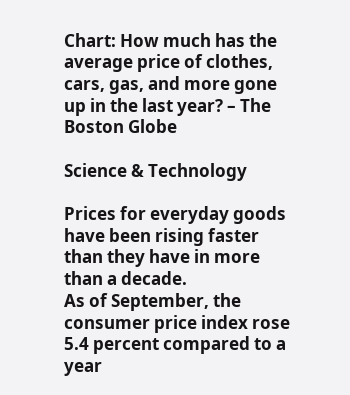Chart: How much has the average price of clothes, cars, gas, and more gone up in the last year? – The Boston Globe

Science & Technology

Prices for everyday goods have been rising faster than they have in more than a decade.
As of September, the consumer price index rose 5.4 percent compared to a year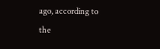ago, according to the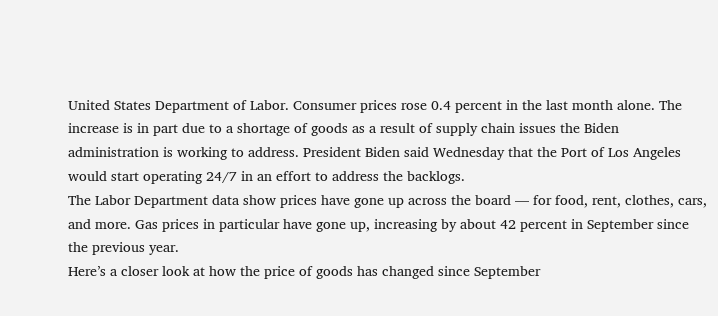United States Department of Labor. Consumer prices rose 0.4 percent in the last month alone. The increase is in part due to a shortage of goods as a result of supply chain issues the Biden administration is working to address. President Biden said Wednesday that the Port of Los Angeles would start operating 24/7 in an effort to address the backlogs.
The Labor Department data show prices have gone up across the board — for food, rent, clothes, cars, and more. Gas prices in particular have gone up, increasing by about 42 percent in September since the previous year.
Here’s a closer look at how the price of goods has changed since September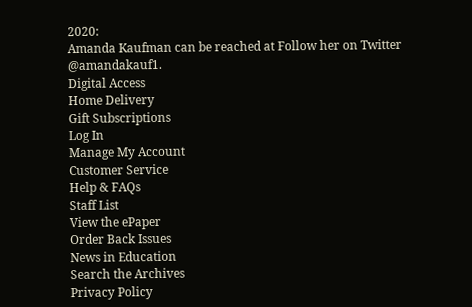2020:
Amanda Kaufman can be reached at Follow her on Twitter @amandakauf1.
Digital Access
Home Delivery
Gift Subscriptions
Log In
Manage My Account
Customer Service
Help & FAQs
Staff List
View the ePaper
Order Back Issues
News in Education
Search the Archives
Privacy Policy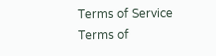Terms of Service
Terms of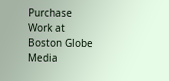Purchase
Work at Boston Globe Media